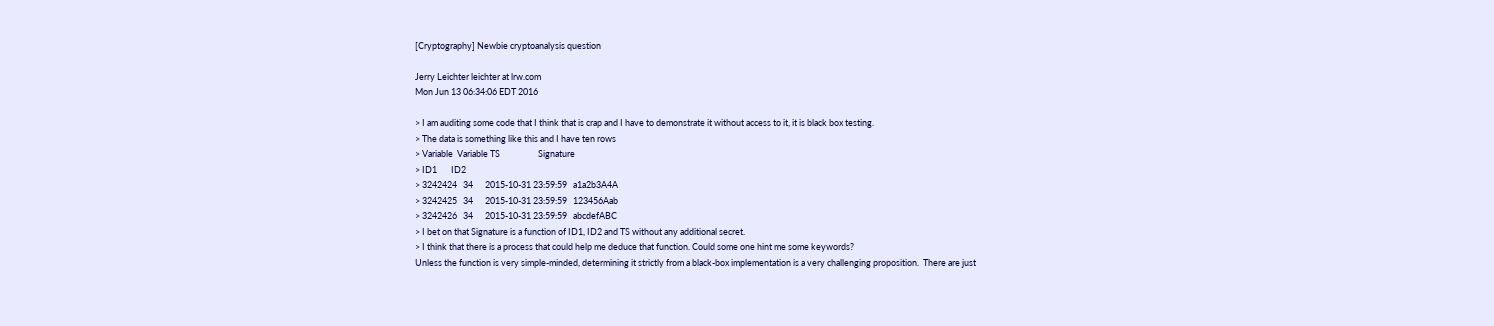[Cryptography] Newbie cryptoanalysis question

Jerry Leichter leichter at lrw.com
Mon Jun 13 06:34:06 EDT 2016

> I am auditing some code that I think that is crap and I have to demonstrate it without access to it, it is black box testing.
> The data is something like this and I have ten rows
> Variable  Variable TS                   Signature
> ID1       ID2
> 3242424   34      2015-10-31 23:59:59   a1a2b3A4A
> 3242425   34      2015-10-31 23:59:59   123456Aab
> 3242426   34      2015-10-31 23:59:59   abcdefABC
> I bet on that Signature is a function of ID1, ID2 and TS without any additional secret.
> I think that there is a process that could help me deduce that function. Could some one hint me some keywords?
Unless the function is very simple-minded, determining it strictly from a black-box implementation is a very challenging proposition.  There are just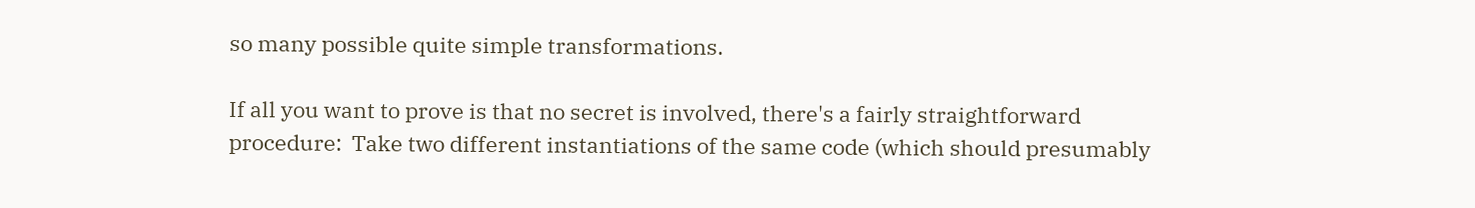so many possible quite simple transformations.

If all you want to prove is that no secret is involved, there's a fairly straightforward procedure:  Take two different instantiations of the same code (which should presumably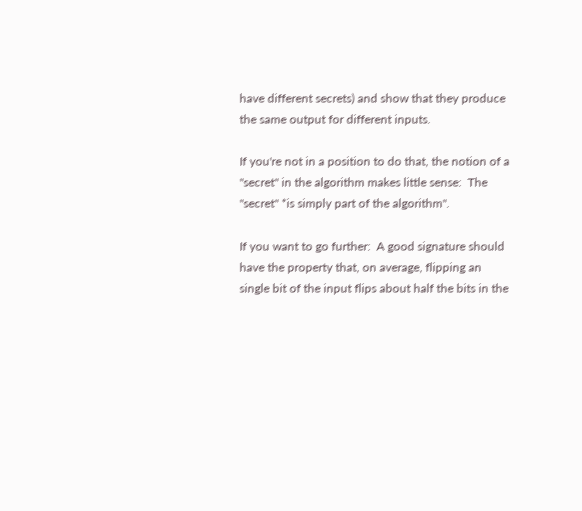have different secrets) and show that they produce the same output for different inputs.

If you're not in a position to do that, the notion of a "secret" in the algorithm makes little sense:  The "secret" *is simply part of the algorithm".

If you want to go further:  A good signature should have the property that, on average, flipping an single bit of the input flips about half the bits in the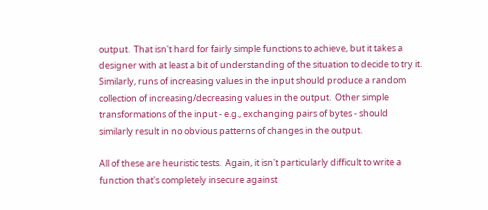output.  That isn't hard for fairly simple functions to achieve, but it takes a designer with at least a bit of understanding of the situation to decide to try it.  Similarly, runs of increasing values in the input should produce a random collection of increasing/decreasing values in the output.  Other simple transformations of the input - e.g., exchanging pairs of bytes - should similarly result in no obvious patterns of changes in the output.

All of these are heuristic tests.  Again, it isn't particularly difficult to write a function that's completely insecure against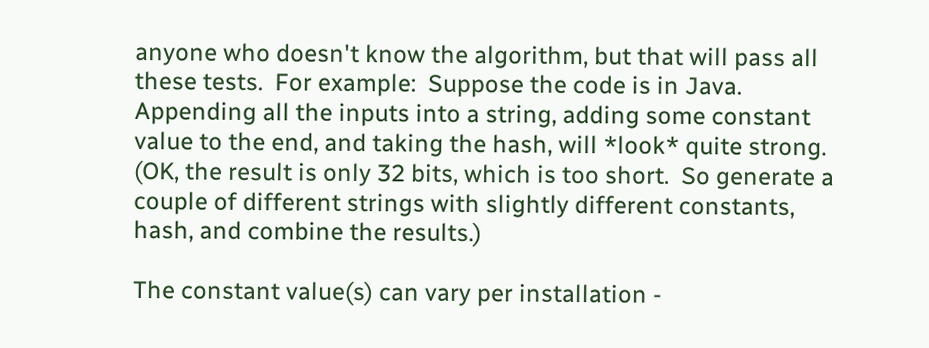anyone who doesn't know the algorithm, but that will pass all these tests.  For example:  Suppose the code is in Java.  Appending all the inputs into a string, adding some constant value to the end, and taking the hash, will *look* quite strong.  (OK, the result is only 32 bits, which is too short.  So generate a couple of different strings with slightly different constants, hash, and combine the results.)

The constant value(s) can vary per installation -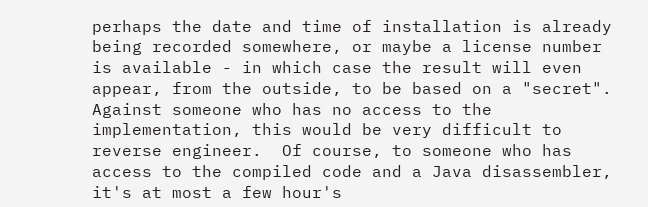perhaps the date and time of installation is already being recorded somewhere, or maybe a license number is available - in which case the result will even appear, from the outside, to be based on a "secret".  Against someone who has no access to the implementation, this would be very difficult to reverse engineer.  Of course, to someone who has access to the compiled code and a Java disassembler, it's at most a few hour's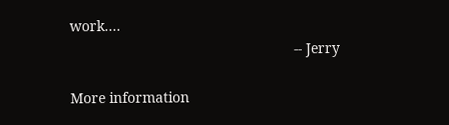work....
                                                        -- Jerry

More information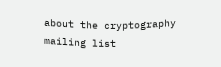about the cryptography mailing list